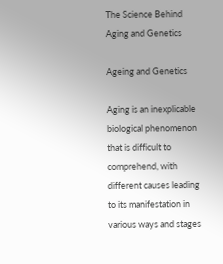The Science Behind Aging and Genetics

Ageing and Genetics

Aging is an inexplicable biological phenomenon that is difficult to comprehend, with different causes leading to its manifestation in various ways and stages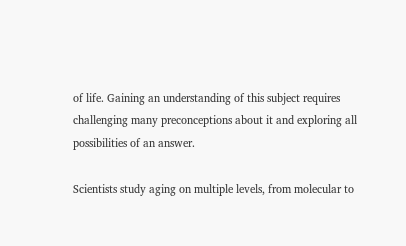of life. Gaining an understanding of this subject requires challenging many preconceptions about it and exploring all possibilities of an answer.

Scientists study aging on multiple levels, from molecular to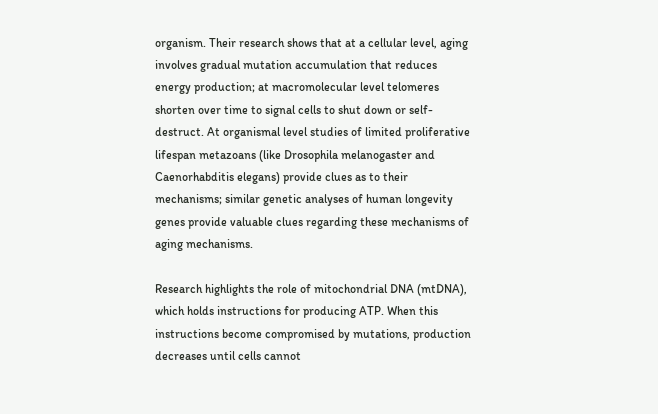organism. Their research shows that at a cellular level, aging involves gradual mutation accumulation that reduces energy production; at macromolecular level telomeres shorten over time to signal cells to shut down or self-destruct. At organismal level studies of limited proliferative lifespan metazoans (like Drosophila melanogaster and Caenorhabditis elegans) provide clues as to their mechanisms; similar genetic analyses of human longevity genes provide valuable clues regarding these mechanisms of aging mechanisms.

Research highlights the role of mitochondrial DNA (mtDNA), which holds instructions for producing ATP. When this instructions become compromised by mutations, production decreases until cells cannot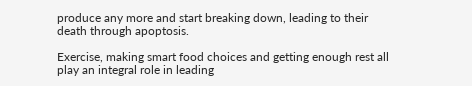produce any more and start breaking down, leading to their death through apoptosis.

Exercise, making smart food choices and getting enough rest all play an integral role in leading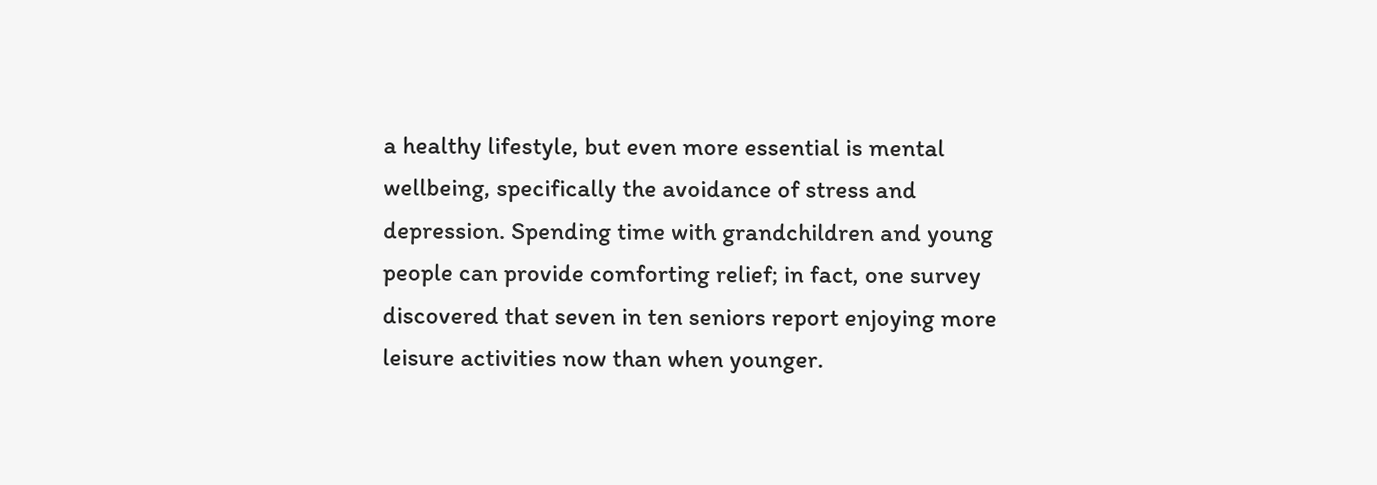a healthy lifestyle, but even more essential is mental wellbeing, specifically the avoidance of stress and depression. Spending time with grandchildren and young people can provide comforting relief; in fact, one survey discovered that seven in ten seniors report enjoying more leisure activities now than when younger.